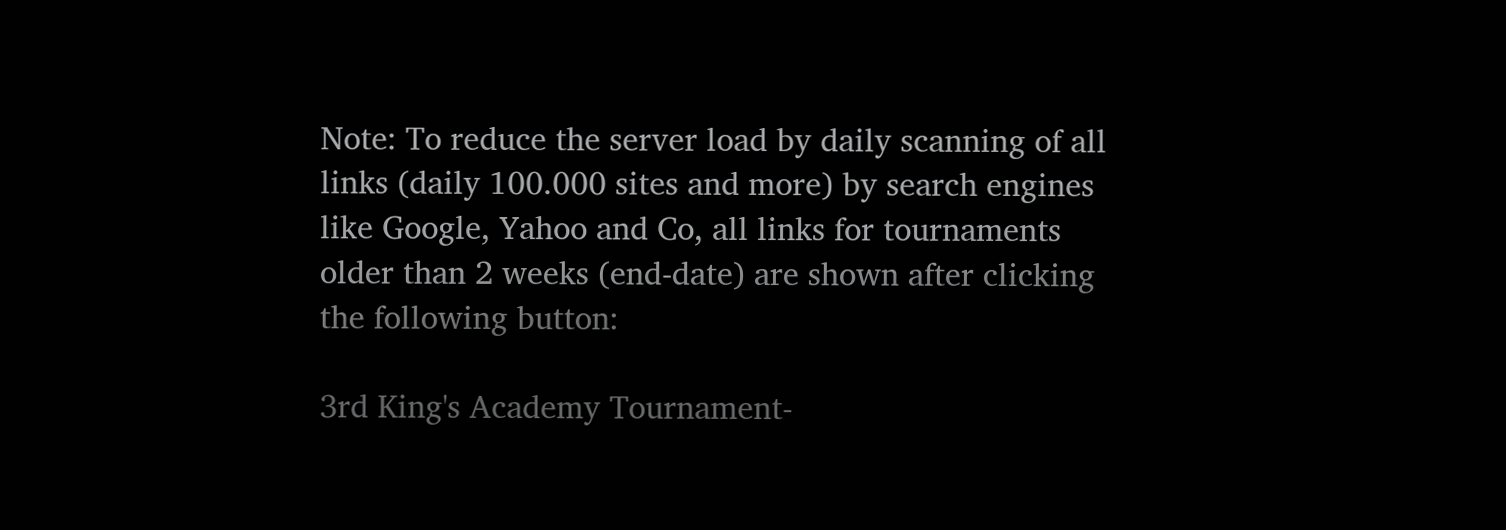Note: To reduce the server load by daily scanning of all links (daily 100.000 sites and more) by search engines like Google, Yahoo and Co, all links for tournaments older than 2 weeks (end-date) are shown after clicking the following button:

3rd King's Academy Tournament-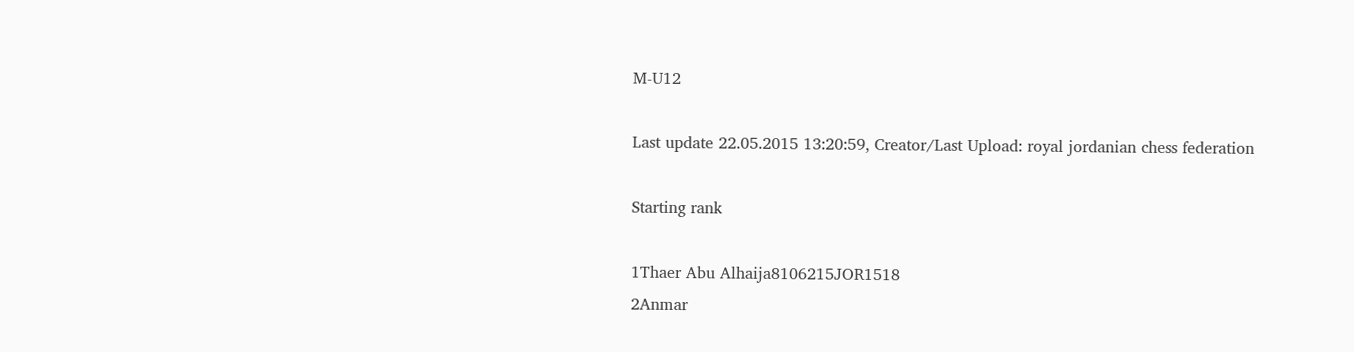M-U12

Last update 22.05.2015 13:20:59, Creator/Last Upload: royal jordanian chess federation

Starting rank

1Thaer Abu Alhaija8106215JOR1518
2Anmar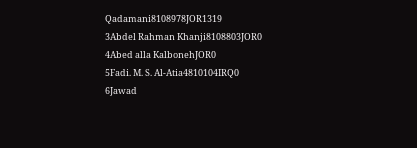Qadamani8108978JOR1319
3Abdel Rahman Khanji8108803JOR0
4Abed alla KalbonehJOR0
5Fadi. M. S. Al-Atia4810104IRQ0
6Jawad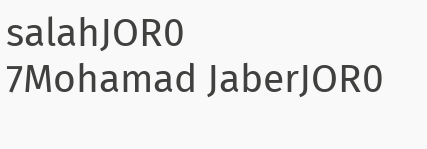salahJOR0
7Mohamad JaberJOR0